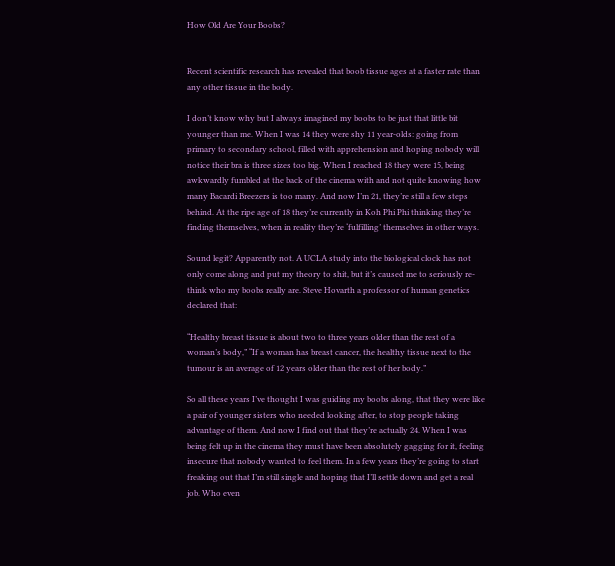How Old Are Your Boobs?


Recent scientific research has revealed that boob tissue ages at a faster rate than any other tissue in the body.

I don’t know why but I always imagined my boobs to be just that little bit younger than me. When I was 14 they were shy 11 year-olds: going from primary to secondary school, filled with apprehension and hoping nobody will notice their bra is three sizes too big. When I reached 18 they were 15, being awkwardly fumbled at the back of the cinema with and not quite knowing how many Bacardi Breezers is too many. And now I’m 21, they’re still a few steps behind. At the ripe age of 18 they’re currently in Koh Phi Phi thinking they’re finding themselves, when in reality they’re ‘fulfilling’ themselves in other ways.

Sound legit? Apparently not. A UCLA study into the biological clock has not only come along and put my theory to shit, but it’s caused me to seriously re-think who my boobs really are. Steve Hovarth a professor of human genetics declared that:

“Healthy breast tissue is about two to three years older than the rest of a woman’s body,” “If a woman has breast cancer, the healthy tissue next to the tumour is an average of 12 years older than the rest of her body.”

So all these years I’ve thought I was guiding my boobs along, that they were like a pair of younger sisters who needed looking after, to stop people taking advantage of them. And now I find out that they’re actually 24. When I was being felt up in the cinema they must have been absolutely gagging for it, feeling insecure that nobody wanted to feel them. In a few years they’re going to start freaking out that I’m still single and hoping that I’ll settle down and get a real job. Who even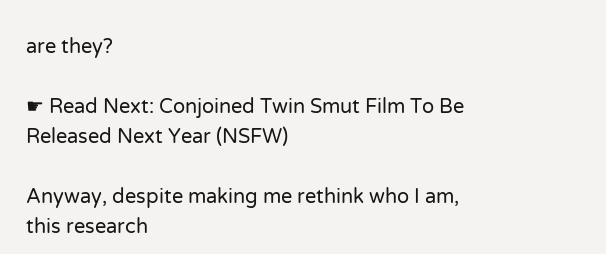are they?

☛ Read Next: Conjoined Twin Smut Film To Be Released Next Year (NSFW)

Anyway, despite making me rethink who I am, this research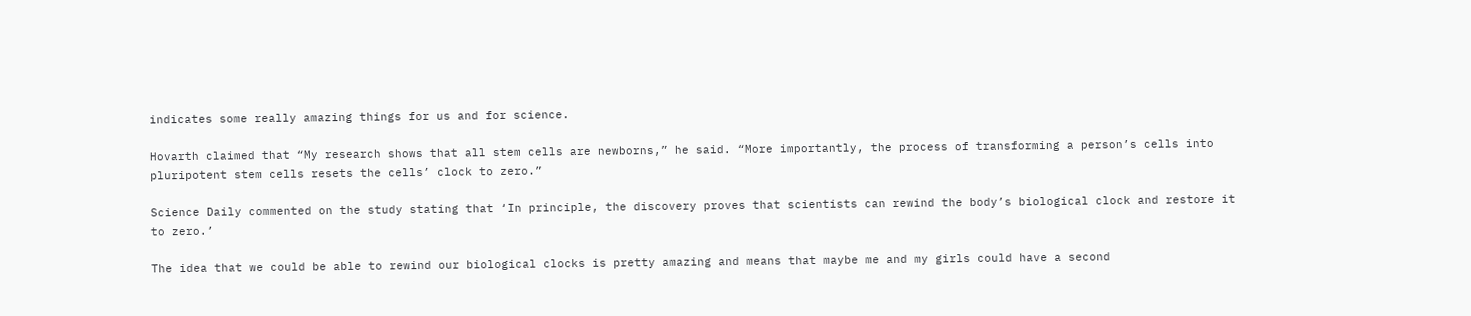indicates some really amazing things for us and for science.

Hovarth claimed that “My research shows that all stem cells are newborns,” he said. “More importantly, the process of transforming a person’s cells into pluripotent stem cells resets the cells’ clock to zero.”

Science Daily commented on the study stating that ‘In principle, the discovery proves that scientists can rewind the body’s biological clock and restore it to zero.’

The idea that we could be able to rewind our biological clocks is pretty amazing and means that maybe me and my girls could have a second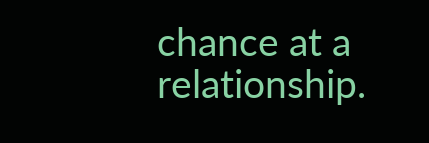chance at a relationship.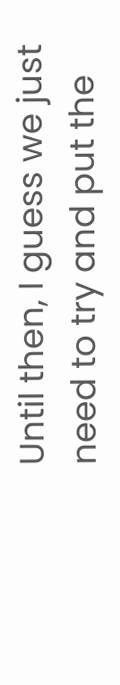Until then, I guess we just need to try and put the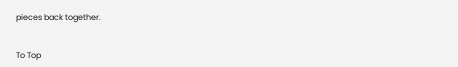pieces back together.


To Top